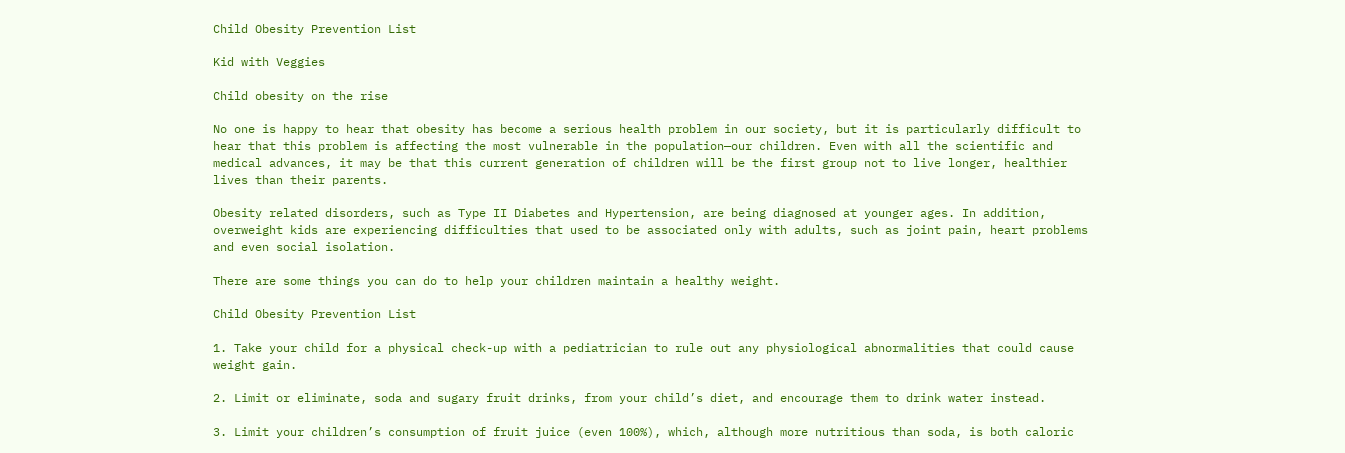Child Obesity Prevention List

Kid with Veggies

Child obesity on the rise

No one is happy to hear that obesity has become a serious health problem in our society, but it is particularly difficult to hear that this problem is affecting the most vulnerable in the population—our children. Even with all the scientific and medical advances, it may be that this current generation of children will be the first group not to live longer, healthier lives than their parents.

Obesity related disorders, such as Type II Diabetes and Hypertension, are being diagnosed at younger ages. In addition, overweight kids are experiencing difficulties that used to be associated only with adults, such as joint pain, heart problems and even social isolation.

There are some things you can do to help your children maintain a healthy weight.

Child Obesity Prevention List

1. Take your child for a physical check-up with a pediatrician to rule out any physiological abnormalities that could cause weight gain.

2. Limit or eliminate, soda and sugary fruit drinks, from your child’s diet, and encourage them to drink water instead.

3. Limit your children’s consumption of fruit juice (even 100%), which, although more nutritious than soda, is both caloric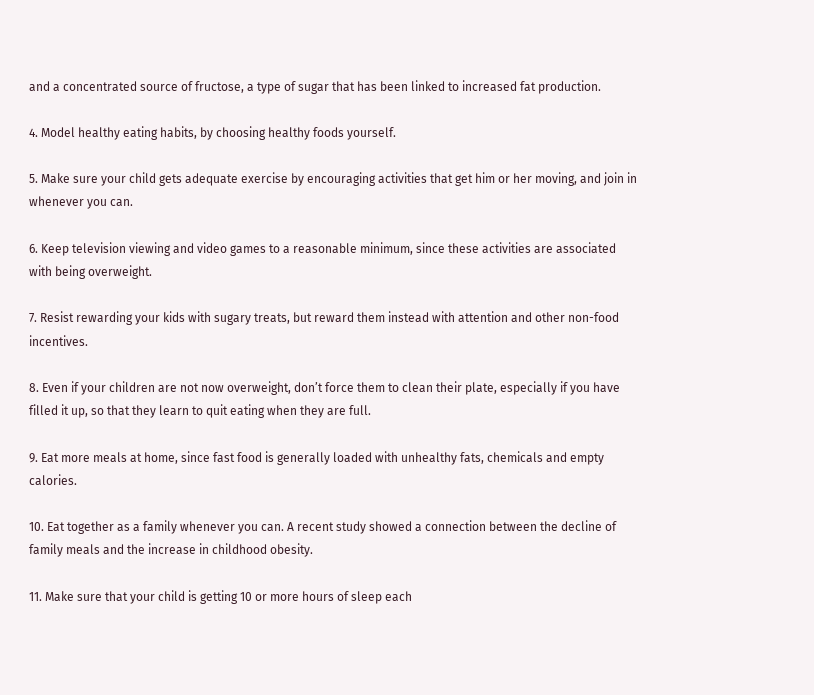and a concentrated source of fructose, a type of sugar that has been linked to increased fat production.

4. Model healthy eating habits, by choosing healthy foods yourself.

5. Make sure your child gets adequate exercise by encouraging activities that get him or her moving, and join in whenever you can.

6. Keep television viewing and video games to a reasonable minimum, since these activities are associated with being overweight.

7. Resist rewarding your kids with sugary treats, but reward them instead with attention and other non-food incentives.

8. Even if your children are not now overweight, don’t force them to clean their plate, especially if you have filled it up, so that they learn to quit eating when they are full.

9. Eat more meals at home, since fast food is generally loaded with unhealthy fats, chemicals and empty calories.

10. Eat together as a family whenever you can. A recent study showed a connection between the decline of family meals and the increase in childhood obesity.

11. Make sure that your child is getting 10 or more hours of sleep each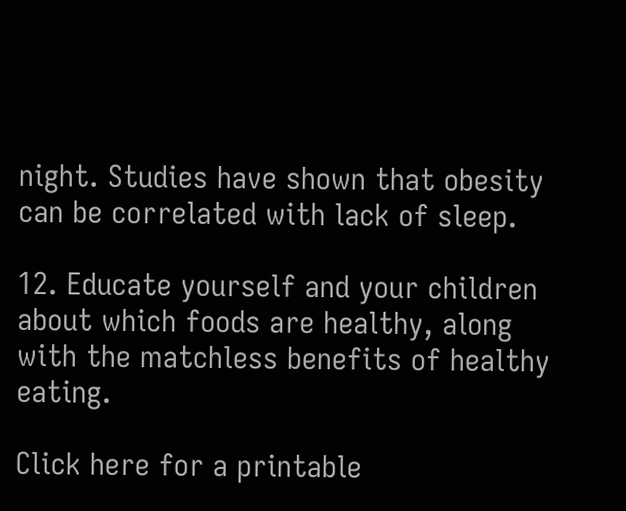night. Studies have shown that obesity can be correlated with lack of sleep.

12. Educate yourself and your children about which foods are healthy, along with the matchless benefits of healthy eating.

Click here for a printable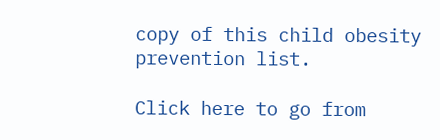copy of this child obesity prevention list.

Click here to go from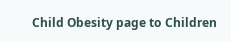Child Obesity page to Children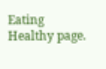Eating Healthy page.